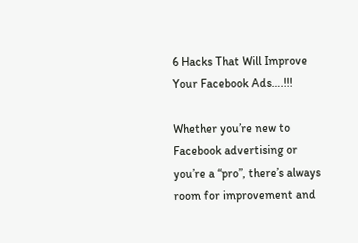6 Hacks That Will Improve Your Facebook Ads….!!!

Whether you’re new to Facebook advertising or you’re a “pro”, there’s always room for improvement and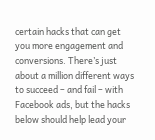certain hacks that can get you more engagement and conversions. There’s just about a million different ways to succeed – and fail – with Facebook ads, but the hacks below should help lead your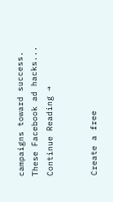campaigns toward success. These Facebook ad hacks... Continue Reading →


Create a free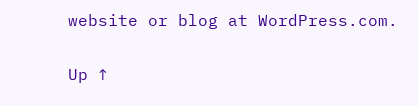website or blog at WordPress.com.

Up ↑